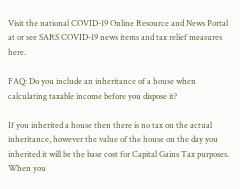Visit the national COVID-19 Online Resource and News Portal at or see SARS COVID-19 news items and tax relief measures here.

FAQ: Do you include an inheritance of a house when calculating taxable income before you dispose it?

If you inherited a house then there is no tax on the actual inheritance, however the value of the house on the day you inherited it will be the base cost for Capital Gains Tax purposes. When you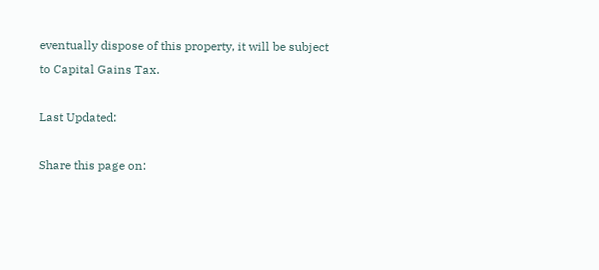eventually dispose of this property, it will be subject to Capital Gains Tax.

Last Updated:

Share this page on: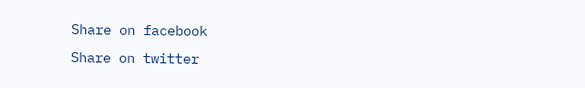Share on facebook
Share on twitter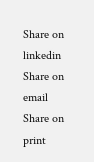Share on linkedin
Share on email
Share on print